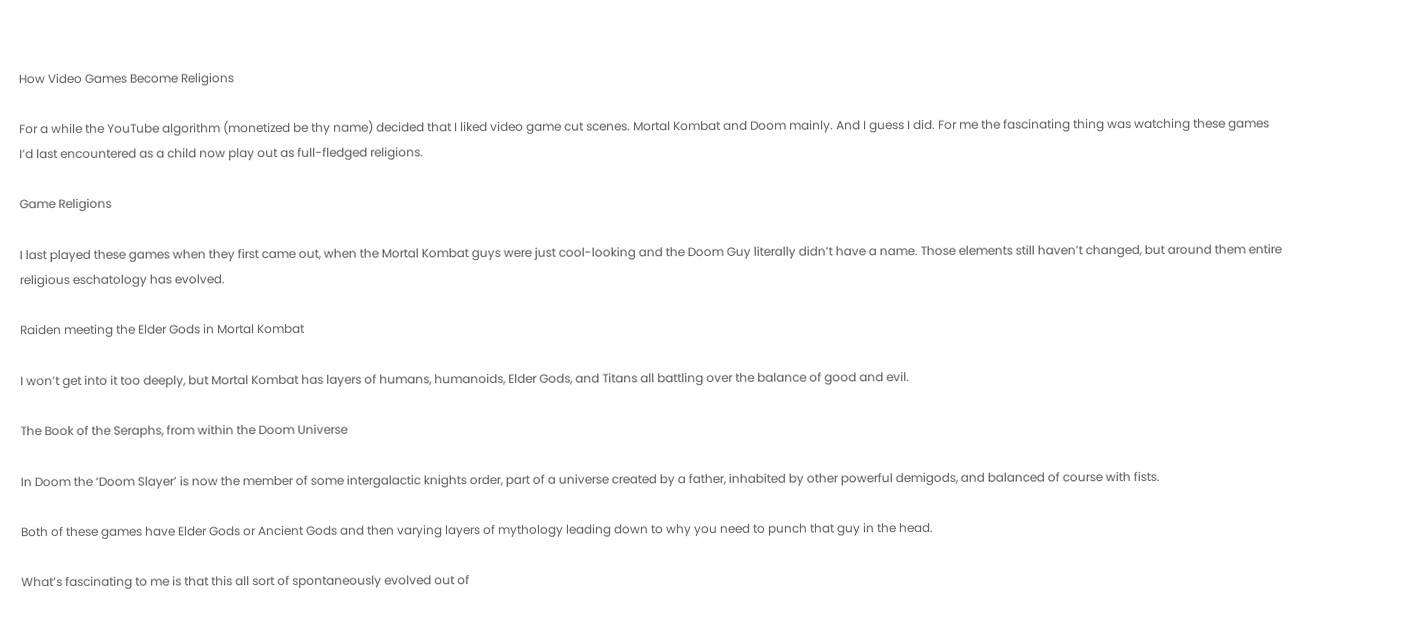How Video Games Become Religions

For a while the YouTube algorithm (monetized be thy name) decided that I liked video game cut scenes. Mortal Kombat and Doom mainly. And I guess I did. For me the fascinating thing was watching these games I’d last encountered as a child now play out as full-fledged religions.

Game Religions

I last played these games when they first came out, when the Mortal Kombat guys were just cool-looking and the Doom Guy literally didn’t have a name. Those elements still haven’t changed, but around them entire religious eschatology has evolved.

Raiden meeting the Elder Gods in Mortal Kombat

I won’t get into it too deeply, but Mortal Kombat has layers of humans, humanoids, Elder Gods, and Titans all battling over the balance of good and evil.

The Book of the Seraphs, from within the Doom Universe

In Doom the ‘Doom Slayer’ is now the member of some intergalactic knights order, part of a universe created by a father, inhabited by other powerful demigods, and balanced of course with fists.

Both of these games have Elder Gods or Ancient Gods and then varying layers of mythology leading down to why you need to punch that guy in the head.

What’s fascinating to me is that this all sort of spontaneously evolved out of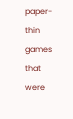paper-thin games that were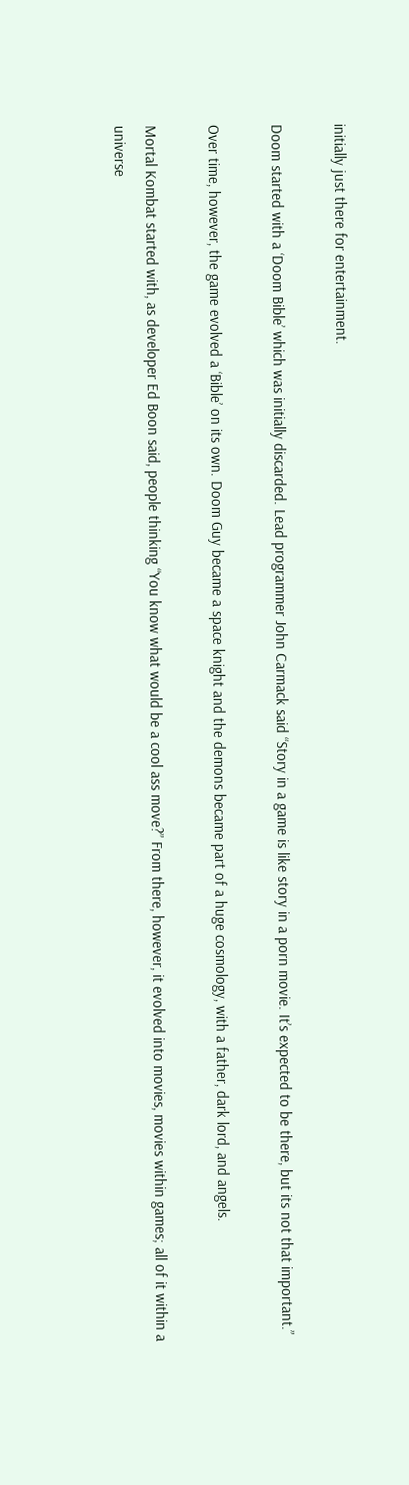initially just there for entertainment.

Doom started with a ‘Doom Bible’ which was initially discarded. Lead programmer John Carmack said “Story in a game is like story in a porn movie. It’s expected to be there, but its not that important.”

Over time, however, the game evolved a ‘Bible’ on its own. Doom Guy became a space knight and the demons became part of a huge cosmology, with a father, dark lord, and angels.

Mortal Kombat started with, as developer Ed Boon said, people thinking “You know what would be a cool ass move?” From there, however, it evolved into movies, movies within games; all of it within a universe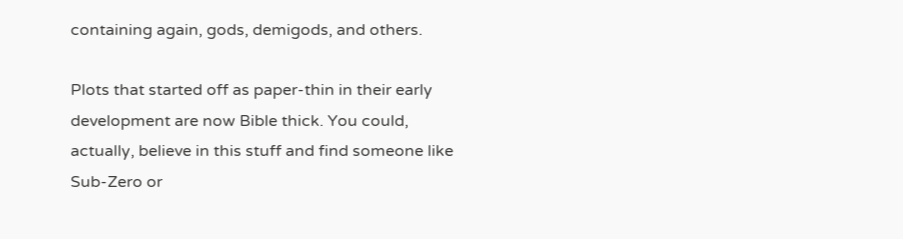containing again, gods, demigods, and others.

Plots that started off as paper-thin in their early development are now Bible thick. You could, actually, believe in this stuff and find someone like Sub-Zero or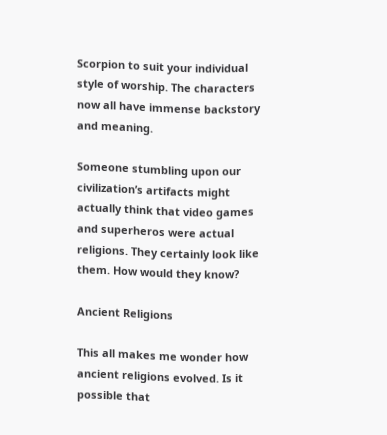Scorpion to suit your individual style of worship. The characters now all have immense backstory and meaning.

Someone stumbling upon our civilization’s artifacts might actually think that video games and superheros were actual religions. They certainly look like them. How would they know?

Ancient Religions

This all makes me wonder how ancient religions evolved. Is it possible that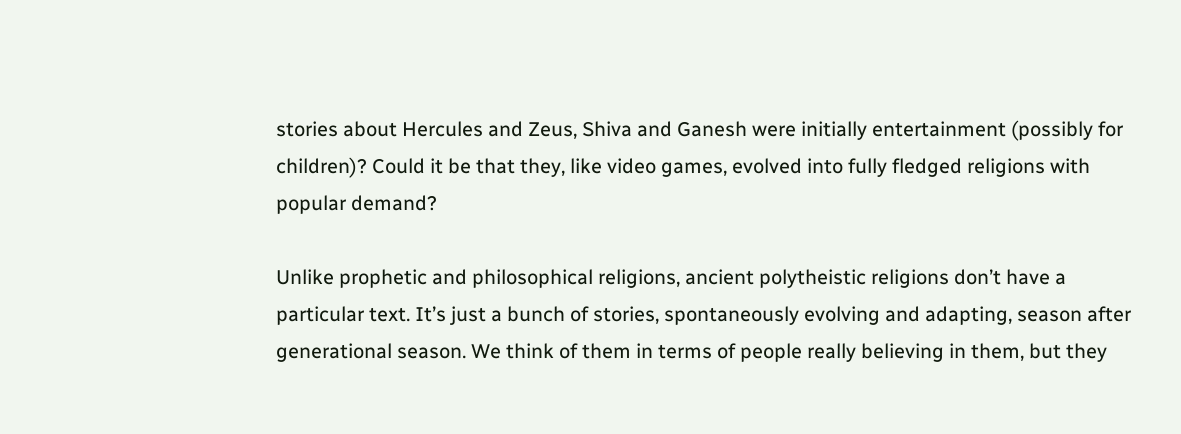stories about Hercules and Zeus, Shiva and Ganesh were initially entertainment (possibly for children)? Could it be that they, like video games, evolved into fully fledged religions with popular demand?

Unlike prophetic and philosophical religions, ancient polytheistic religions don’t have a particular text. It’s just a bunch of stories, spontaneously evolving and adapting, season after generational season. We think of them in terms of people really believing in them, but they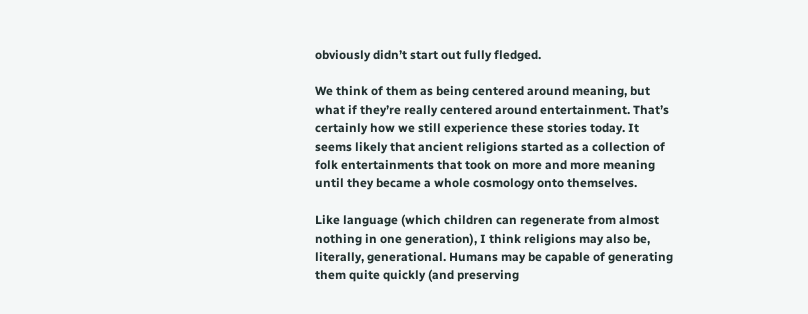obviously didn’t start out fully fledged.

We think of them as being centered around meaning, but what if they’re really centered around entertainment. That’s certainly how we still experience these stories today. It seems likely that ancient religions started as a collection of folk entertainments that took on more and more meaning until they became a whole cosmology onto themselves.

Like language (which children can regenerate from almost nothing in one generation), I think religions may also be, literally, generational. Humans may be capable of generating them quite quickly (and preserving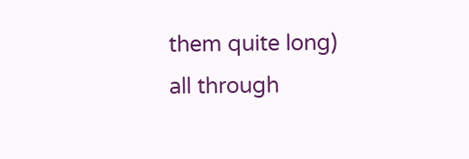them quite long) all through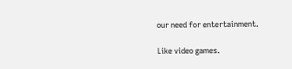our need for entertainment.

Like video games.